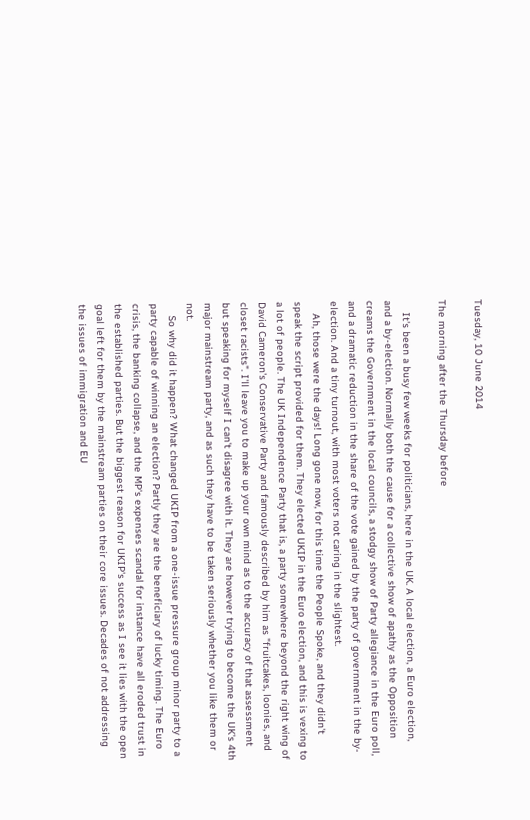Tuesday, 10 June 2014

The morning after the Thursday before

    It's been a busy few weeks for politicians, here in the UK. A local election, a Euro election, and a by-election. Normally both the cause for a collective show of apathy as the Opposition creams the Government in the local councils, a stodgy show of Party allegiance in the Euro poll, and a dramatic reduction in the share of the vote gained by the party of government in the by-election. And a tiny turnout, with most voters not caring in the slightest.
    Ah, those were the days! Long gone now, for this time the People Spoke, and they didn't speak the script provided for them. They elected UKIP in the Euro election, and this is vexing to a lot of people. The UK Independence Party that is, a party somewhere beyond the right wing of David Cameron's Conservative Party and famously described by him as "fruitcakes, loonies, and closet racists". I'll leave you to make up your own mind as to the accuracy of that assessment but speaking for myself I can't disagree with it. They are however trying to become the UK's 4th major mainstream party, and as such they have to be taken seriously whether you like them or not.
    So why did it happen? What changed UKIP from a one-issue pressure group minor party to a party capable of winning an election? Partly they are the beneficiary of lucky timing. The Euro crisis, the banking collapse, and the MP's expenses scandal for instance have all eroded trust in the established parties. But the biggest reason for UKIP's success as I see it lies with the open goal left for them by the mainstream parties on their core issues. Decades of not addressing the issues of immigration and EU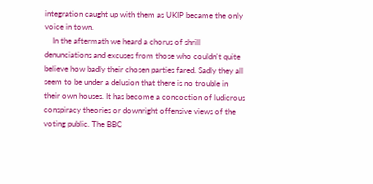integration caught up with them as UKIP became the only voice in town.
    In the aftermath we heard a chorus of shrill denunciations and excuses from those who couldn't quite believe how badly their chosen parties fared. Sadly they all seem to be under a delusion that there is no trouble in their own houses. It has become a concoction of ludicrous conspiracy theories or downright offensive views of the voting public. The BBC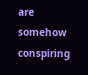are somehow conspiring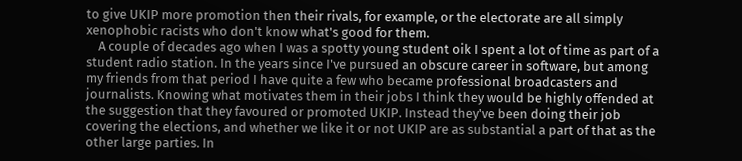to give UKIP more promotion then their rivals, for example, or the electorate are all simply xenophobic racists who don't know what's good for them.
    A couple of decades ago when I was a spotty young student oik I spent a lot of time as part of a student radio station. In the years since I've pursued an obscure career in software, but among my friends from that period I have quite a few who became professional broadcasters and journalists. Knowing what motivates them in their jobs I think they would be highly offended at the suggestion that they favoured or promoted UKIP. Instead they've been doing their job covering the elections, and whether we like it or not UKIP are as substantial a part of that as the other large parties. In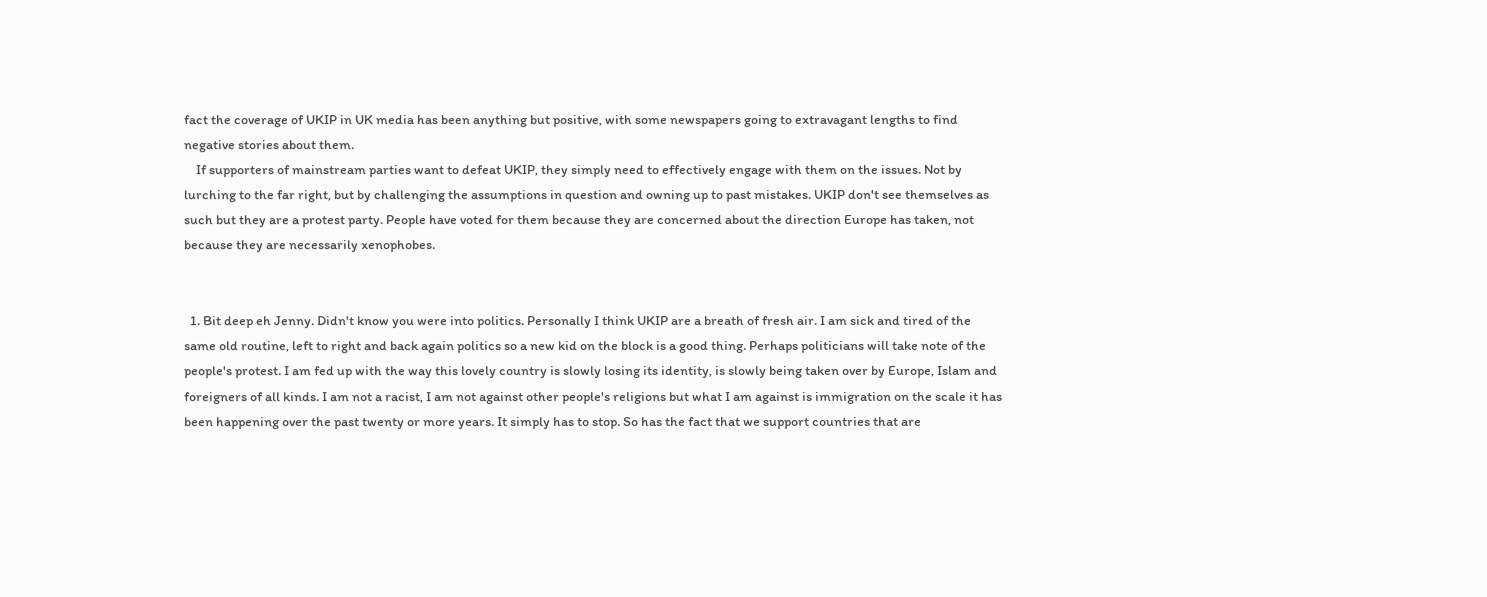fact the coverage of UKIP in UK media has been anything but positive, with some newspapers going to extravagant lengths to find negative stories about them.
    If supporters of mainstream parties want to defeat UKIP, they simply need to effectively engage with them on the issues. Not by lurching to the far right, but by challenging the assumptions in question and owning up to past mistakes. UKIP don't see themselves as such but they are a protest party. People have voted for them because they are concerned about the direction Europe has taken, not because they are necessarily xenophobes.


  1. Bit deep eh Jenny. Didn't know you were into politics. Personally I think UKIP are a breath of fresh air. I am sick and tired of the same old routine, left to right and back again politics so a new kid on the block is a good thing. Perhaps politicians will take note of the people's protest. I am fed up with the way this lovely country is slowly losing its identity, is slowly being taken over by Europe, Islam and foreigners of all kinds. I am not a racist, I am not against other people's religions but what I am against is immigration on the scale it has been happening over the past twenty or more years. It simply has to stop. So has the fact that we support countries that are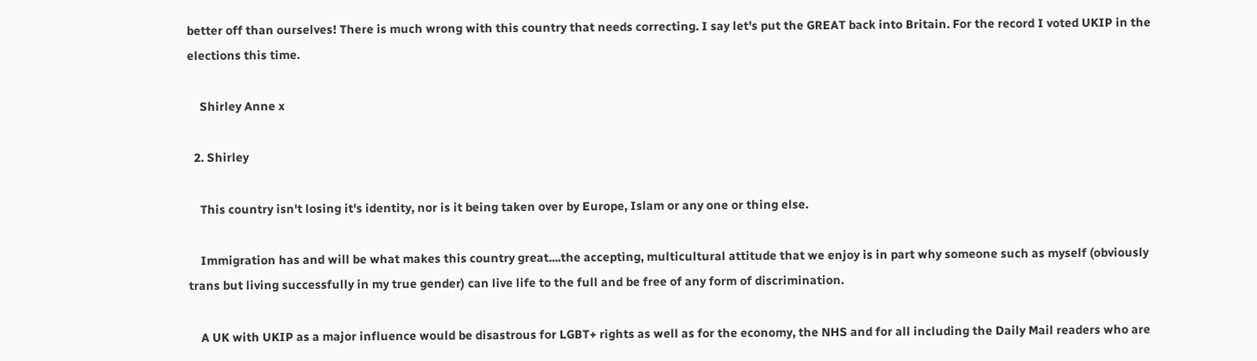better off than ourselves! There is much wrong with this country that needs correcting. I say let's put the GREAT back into Britain. For the record I voted UKIP in the elections this time.

    Shirley Anne x

  2. Shirley

    This country isn't losing it's identity, nor is it being taken over by Europe, Islam or any one or thing else.

    Immigration has and will be what makes this country great....the accepting, multicultural attitude that we enjoy is in part why someone such as myself (obviously trans but living successfully in my true gender) can live life to the full and be free of any form of discrimination.

    A UK with UKIP as a major influence would be disastrous for LGBT+ rights as well as for the economy, the NHS and for all including the Daily Mail readers who are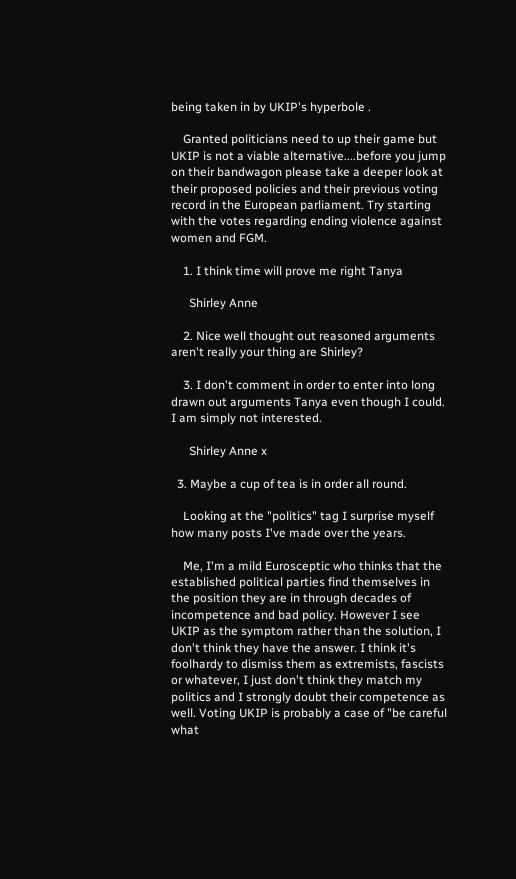being taken in by UKIP's hyperbole .

    Granted politicians need to up their game but UKIP is not a viable alternative....before you jump on their bandwagon please take a deeper look at their proposed policies and their previous voting record in the European parliament. Try starting with the votes regarding ending violence against women and FGM.

    1. I think time will prove me right Tanya

      Shirley Anne

    2. Nice well thought out reasoned arguments aren't really your thing are Shirley?

    3. I don't comment in order to enter into long drawn out arguments Tanya even though I could. I am simply not interested.

      Shirley Anne x

  3. Maybe a cup of tea is in order all round.

    Looking at the "politics" tag I surprise myself how many posts I've made over the years.

    Me, I'm a mild Eurosceptic who thinks that the established political parties find themselves in the position they are in through decades of incompetence and bad policy. However I see UKIP as the symptom rather than the solution, I don't think they have the answer. I think it's foolhardy to dismiss them as extremists, fascists or whatever, I just don't think they match my politics and I strongly doubt their competence as well. Voting UKIP is probably a case of "be careful what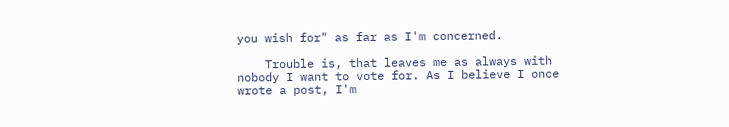you wish for" as far as I'm concerned.

    Trouble is, that leaves me as always with nobody I want to vote for. As I believe I once wrote a post, I'm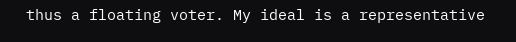thus a floating voter. My ideal is a representative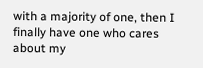with a majority of one, then I finally have one who cares about my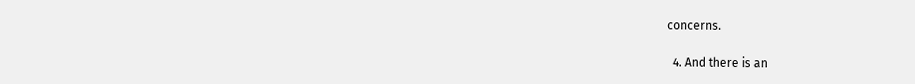concerns.

  4. And there is an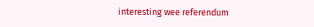interesting wee referendum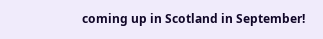coming up in Scotland in September!